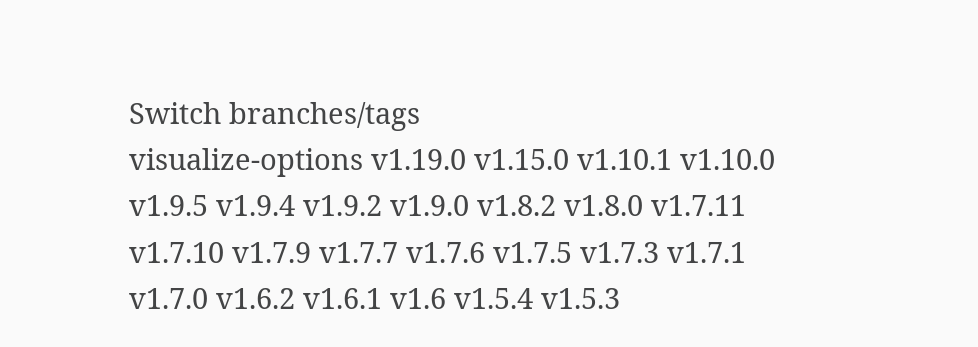Switch branches/tags
visualize-options v1.19.0 v1.15.0 v1.10.1 v1.10.0 v1.9.5 v1.9.4 v1.9.2 v1.9.0 v1.8.2 v1.8.0 v1.7.11 v1.7.10 v1.7.9 v1.7.7 v1.7.6 v1.7.5 v1.7.3 v1.7.1 v1.7.0 v1.6.2 v1.6.1 v1.6 v1.5.4 v1.5.3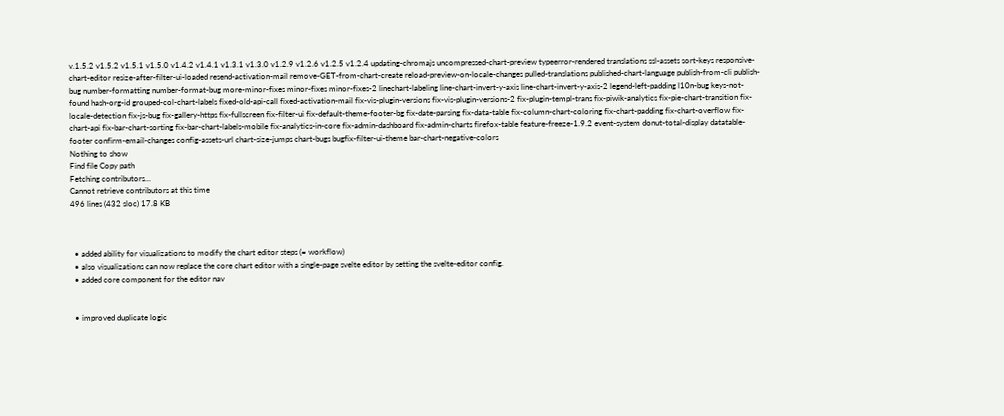v.1.5.2 v1.5.2 v1.5.1 v1.5.0 v1.4.2 v1.4.1 v1.3.1 v1.3.0 v1.2.9 v1.2.6 v1.2.5 v1.2.4 updating-chromajs uncompressed-chart-preview typeerror-rendered translations ssl-assets sort-keys responsive-chart-editor resize-after-filter-ui-loaded resend-activation-mail remove-GET-from-chart-create reload-preview-on-locale-changes pulled-translations published-chart-language publish-from-cli publish-bug number-formatting number-format-bug more-minor-fixes minor-fixes minor-fixes-2 linechart-labeling line-chart-invert-y-axis line-chart-invert-y-axis-2 legend-left-padding l10n-bug keys-not-found hash-org-id grouped-col-chart-labels fixed-old-api-call fixed-activation-mail fix-vis-plugin-versions fix-vis-plugin-versions-2 fix-plugin-templ-trans fix-piwik-analytics fix-pie-chart-transition fix-locale-detection fix-js-bug fix-gallery-https fix-fullscreen fix-filter-ui fix-default-theme-footer-bg fix-date-parsing fix-data-table fix-column-chart-coloring fix-chart-padding fix-chart-overflow fix-chart-api fix-bar-chart-sorting fix-bar-chart-labels-mobile fix-analytics-in-core fix-admin-dashboard fix-admin-charts firefox-table feature-freeze-1.9.2 event-system donut-total-display datatable-footer confirm-email-changes config-assets-url chart-size-jumps chart-bugs bugfix-filter-ui-theme bar-chart-negative-colors
Nothing to show
Find file Copy path
Fetching contributors…
Cannot retrieve contributors at this time
496 lines (432 sloc) 17.8 KB



  • added ability for visualizations to modify the chart editor steps (= workflow)
  • also visualizations can now replace the core chart editor with a single-page svelte editor by setting the svelte-editor config.
  • added core component for the editor nav


  • improved duplicate logic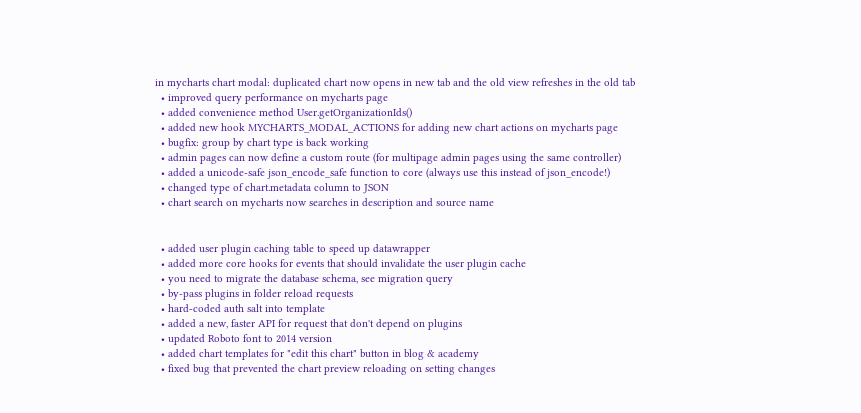in mycharts chart modal: duplicated chart now opens in new tab and the old view refreshes in the old tab
  • improved query performance on mycharts page
  • added convenience method User.getOrganizationIds()
  • added new hook MYCHARTS_MODAL_ACTIONS for adding new chart actions on mycharts page
  • bugfix: group by chart type is back working
  • admin pages can now define a custom route (for multipage admin pages using the same controller)
  • added a unicode-safe json_encode_safe function to core (always use this instead of json_encode!)
  • changed type of chart.metadata column to JSON
  • chart search on mycharts now searches in description and source name


  • added user plugin caching table to speed up datawrapper
  • added more core hooks for events that should invalidate the user plugin cache
  • you need to migrate the database schema, see migration query
  • by-pass plugins in folder reload requests
  • hard-coded auth salt into template
  • added a new, faster API for request that don't depend on plugins
  • updated Roboto font to 2014 version
  • added chart templates for "edit this chart" button in blog & academy
  • fixed bug that prevented the chart preview reloading on setting changes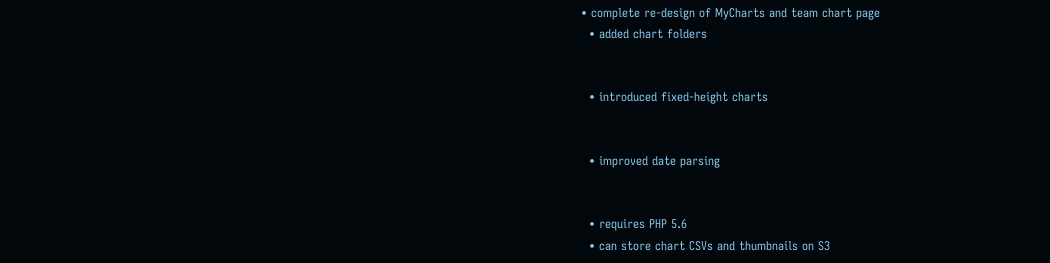• complete re-design of MyCharts and team chart page
  • added chart folders


  • introduced fixed-height charts


  • improved date parsing


  • requires PHP 5.6
  • can store chart CSVs and thumbnails on S3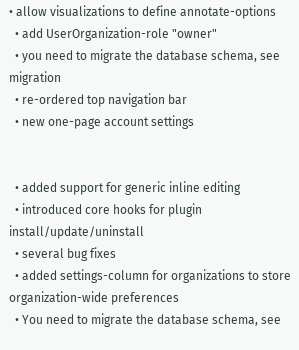• allow visualizations to define annotate-options
  • add UserOrganization-role "owner"
  • you need to migrate the database schema, see migration
  • re-ordered top navigation bar
  • new one-page account settings


  • added support for generic inline editing
  • introduced core hooks for plugin install/update/uninstall
  • several bug fixes
  • added settings-column for organizations to store organization-wide preferences
  • You need to migrate the database schema, see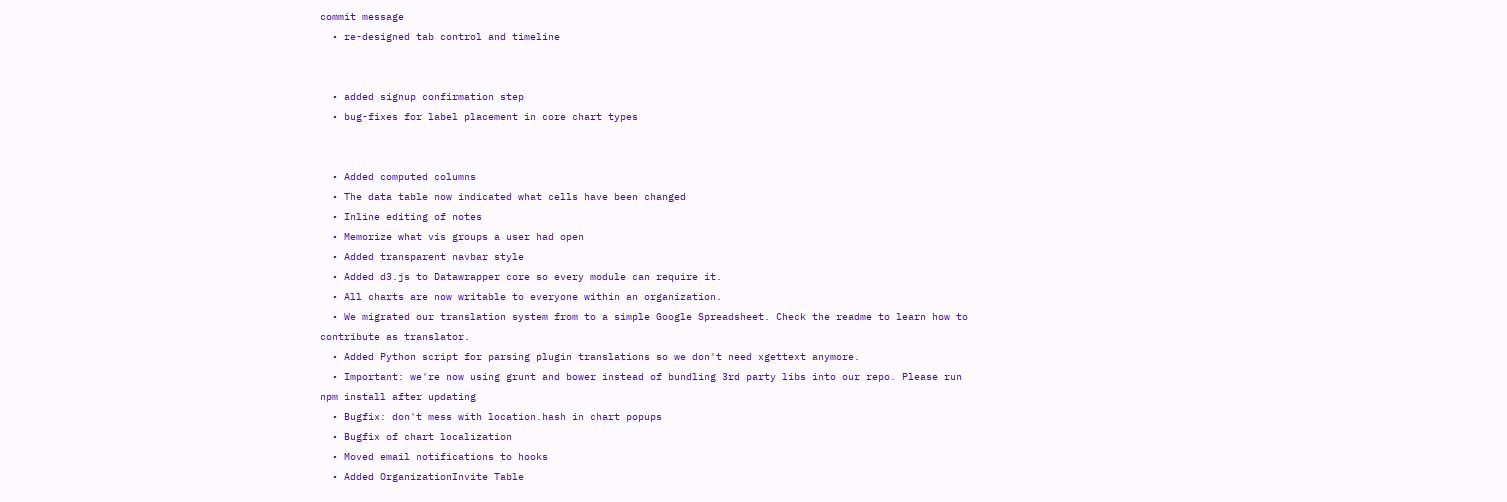commit message
  • re-designed tab control and timeline


  • added signup confirmation step
  • bug-fixes for label placement in core chart types


  • Added computed columns
  • The data table now indicated what cells have been changed
  • Inline editing of notes
  • Memorize what vis groups a user had open
  • Added transparent navbar style
  • Added d3.js to Datawrapper core so every module can require it.
  • All charts are now writable to everyone within an organization.
  • We migrated our translation system from to a simple Google Spreadsheet. Check the readme to learn how to contribute as translator.
  • Added Python script for parsing plugin translations so we don't need xgettext anymore.
  • Important: we're now using grunt and bower instead of bundling 3rd party libs into our repo. Please run npm install after updating
  • Bugfix: don't mess with location.hash in chart popups
  • Bugfix of chart localization
  • Moved email notifications to hooks
  • Added OrganizationInvite Table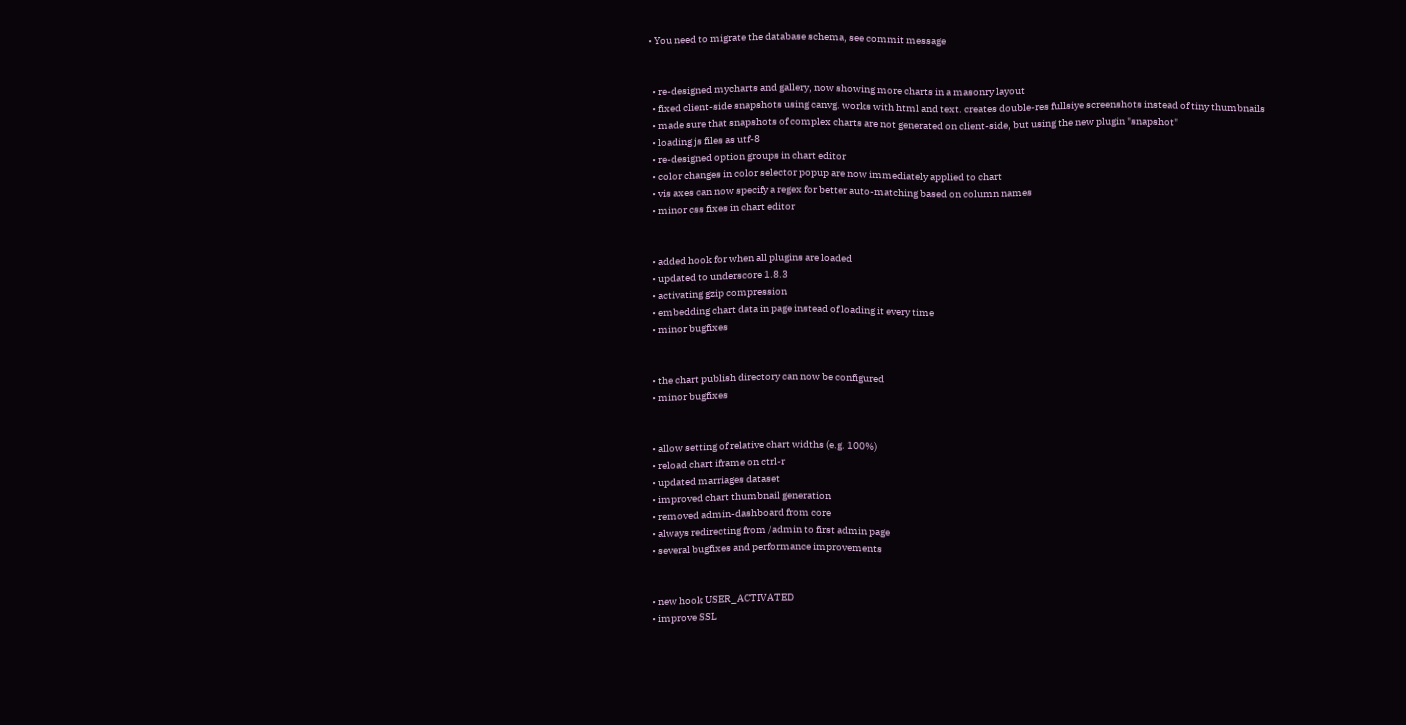• You need to migrate the database schema, see commit message


  • re-designed mycharts and gallery, now showing more charts in a masonry layout
  • fixed client-side snapshots using canvg. works with html and text. creates double-res fullsiye screenshots instead of tiny thumbnails
  • made sure that snapshots of complex charts are not generated on client-side, but using the new plugin "snapshot"
  • loading js files as utf-8
  • re-designed option groups in chart editor
  • color changes in color selector popup are now immediately applied to chart
  • vis axes can now specify a regex for better auto-matching based on column names
  • minor css fixes in chart editor


  • added hook for when all plugins are loaded
  • updated to underscore 1.8.3
  • activating gzip compression
  • embedding chart data in page instead of loading it every time
  • minor bugfixes


  • the chart publish directory can now be configured
  • minor bugfixes


  • allow setting of relative chart widths (e.g. 100%)
  • reload chart iframe on ctrl-r
  • updated marriages dataset
  • improved chart thumbnail generation
  • removed admin-dashboard from core
  • always redirecting from /admin to first admin page
  • several bugfixes and performance improvements


  • new hook USER_ACTIVATED
  • improve SSL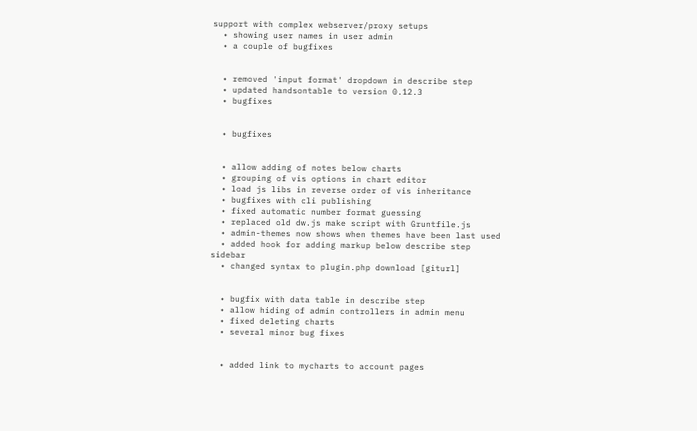support with complex webserver/proxy setups
  • showing user names in user admin
  • a couple of bugfixes


  • removed 'input format' dropdown in describe step
  • updated handsontable to version 0.12.3
  • bugfixes


  • bugfixes


  • allow adding of notes below charts
  • grouping of vis options in chart editor
  • load js libs in reverse order of vis inheritance
  • bugfixes with cli publishing
  • fixed automatic number format guessing
  • replaced old dw.js make script with Gruntfile.js
  • admin-themes now shows when themes have been last used
  • added hook for adding markup below describe step sidebar
  • changed syntax to plugin.php download [giturl]


  • bugfix with data table in describe step
  • allow hiding of admin controllers in admin menu
  • fixed deleting charts
  • several minor bug fixes


  • added link to mycharts to account pages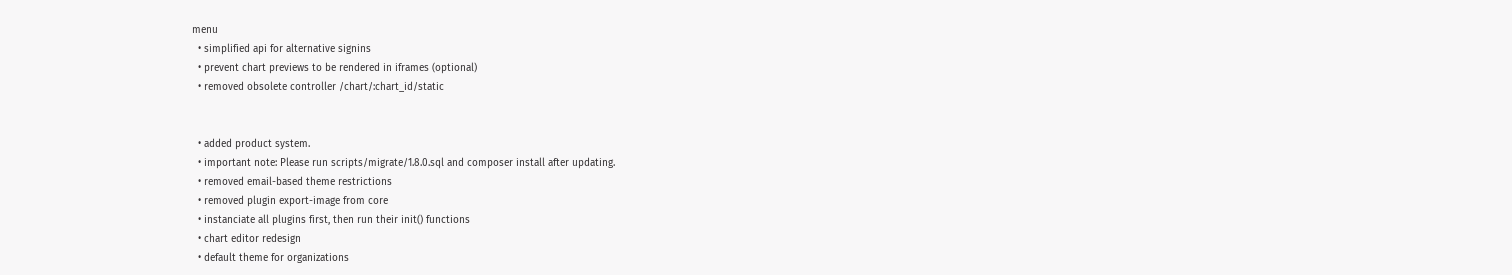menu
  • simplified api for alternative signins
  • prevent chart previews to be rendered in iframes (optional)
  • removed obsolete controller /chart/:chart_id/static


  • added product system.
  • important note: Please run scripts/migrate/1.8.0.sql and composer install after updating.
  • removed email-based theme restrictions
  • removed plugin export-image from core
  • instanciate all plugins first, then run their init() functions
  • chart editor redesign
  • default theme for organizations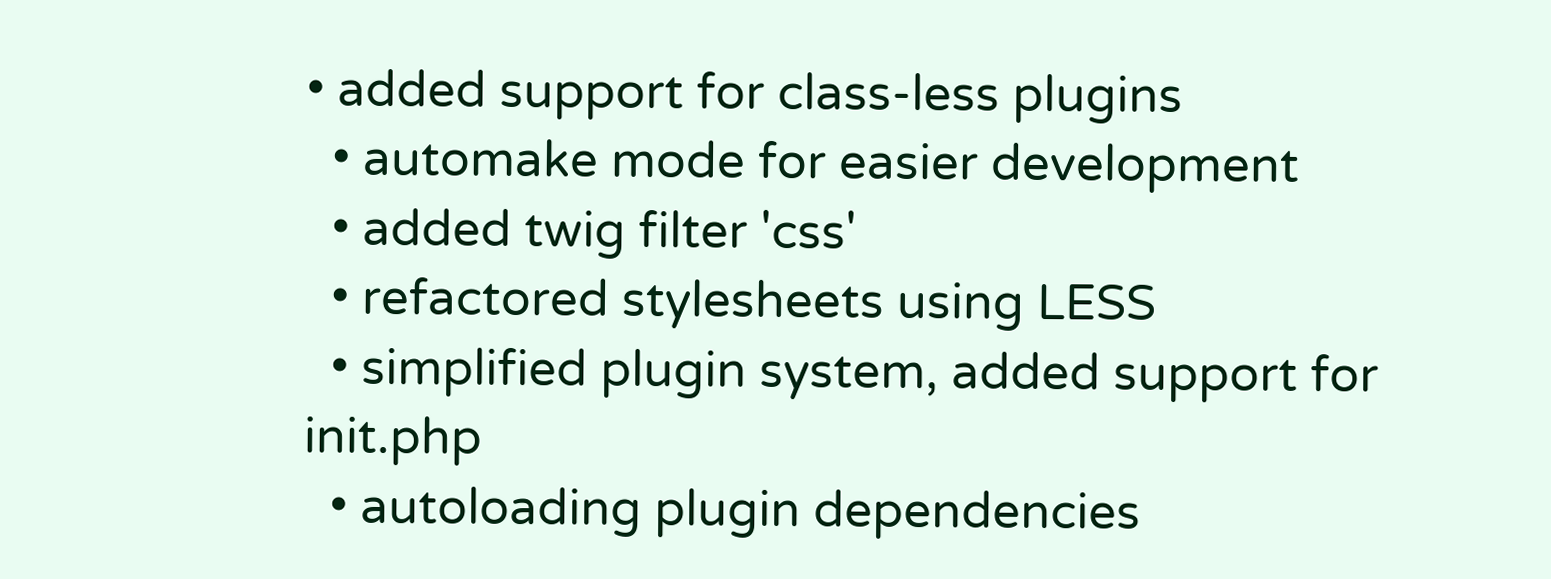• added support for class-less plugins
  • automake mode for easier development
  • added twig filter 'css'
  • refactored stylesheets using LESS
  • simplified plugin system, added support for init.php
  • autoloading plugin dependencies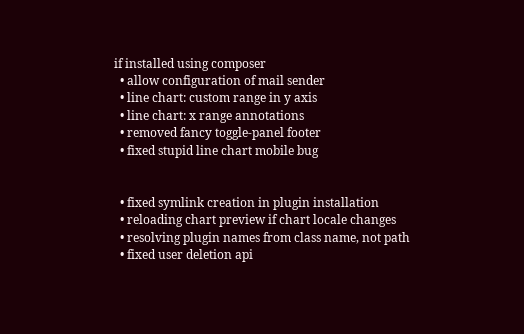if installed using composer
  • allow configuration of mail sender
  • line chart: custom range in y axis
  • line chart: x range annotations
  • removed fancy toggle-panel footer
  • fixed stupid line chart mobile bug


  • fixed symlink creation in plugin installation
  • reloading chart preview if chart locale changes
  • resolving plugin names from class name, not path
  • fixed user deletion api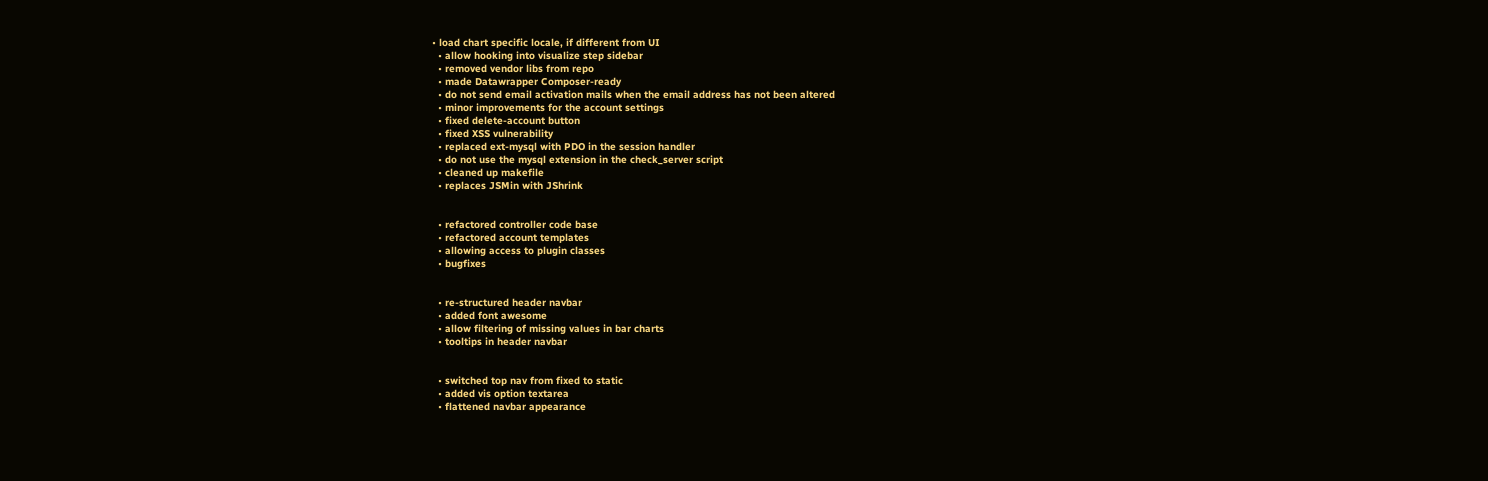• load chart specific locale, if different from UI
  • allow hooking into visualize step sidebar
  • removed vendor libs from repo
  • made Datawrapper Composer-ready
  • do not send email activation mails when the email address has not been altered
  • minor improvements for the account settings
  • fixed delete-account button
  • fixed XSS vulnerability
  • replaced ext-mysql with PDO in the session handler
  • do not use the mysql extension in the check_server script
  • cleaned up makefile
  • replaces JSMin with JShrink


  • refactored controller code base
  • refactored account templates
  • allowing access to plugin classes
  • bugfixes


  • re-structured header navbar
  • added font awesome
  • allow filtering of missing values in bar charts
  • tooltips in header navbar


  • switched top nav from fixed to static
  • added vis option textarea
  • flattened navbar appearance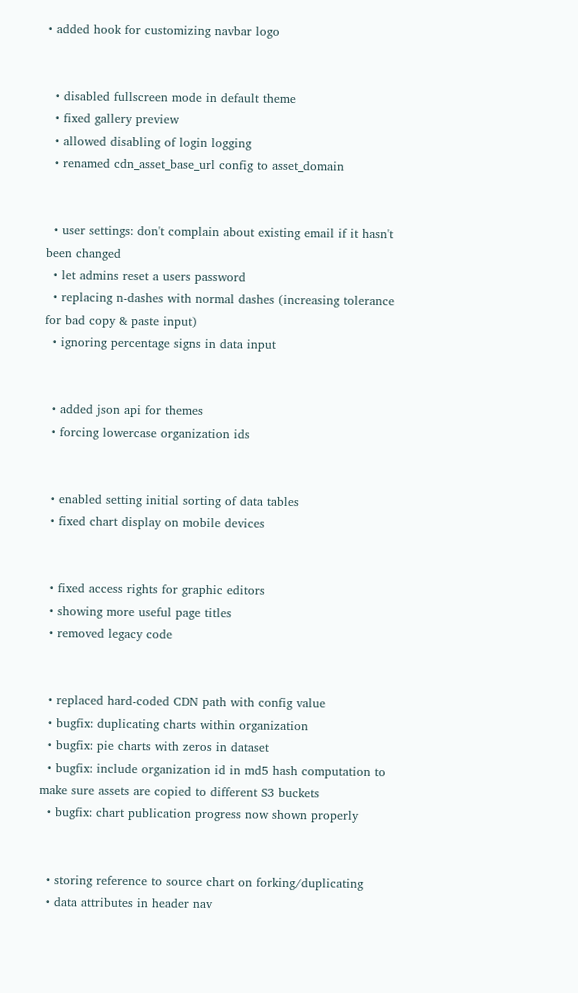• added hook for customizing navbar logo


  • disabled fullscreen mode in default theme
  • fixed gallery preview
  • allowed disabling of login logging
  • renamed cdn_asset_base_url config to asset_domain


  • user settings: don't complain about existing email if it hasn't been changed
  • let admins reset a users password
  • replacing n-dashes with normal dashes (increasing tolerance for bad copy & paste input)
  • ignoring percentage signs in data input


  • added json api for themes
  • forcing lowercase organization ids


  • enabled setting initial sorting of data tables
  • fixed chart display on mobile devices


  • fixed access rights for graphic editors
  • showing more useful page titles
  • removed legacy code


  • replaced hard-coded CDN path with config value
  • bugfix: duplicating charts within organization
  • bugfix: pie charts with zeros in dataset
  • bugfix: include organization id in md5 hash computation to make sure assets are copied to different S3 buckets
  • bugfix: chart publication progress now shown properly


  • storing reference to source chart on forking/duplicating
  • data attributes in header nav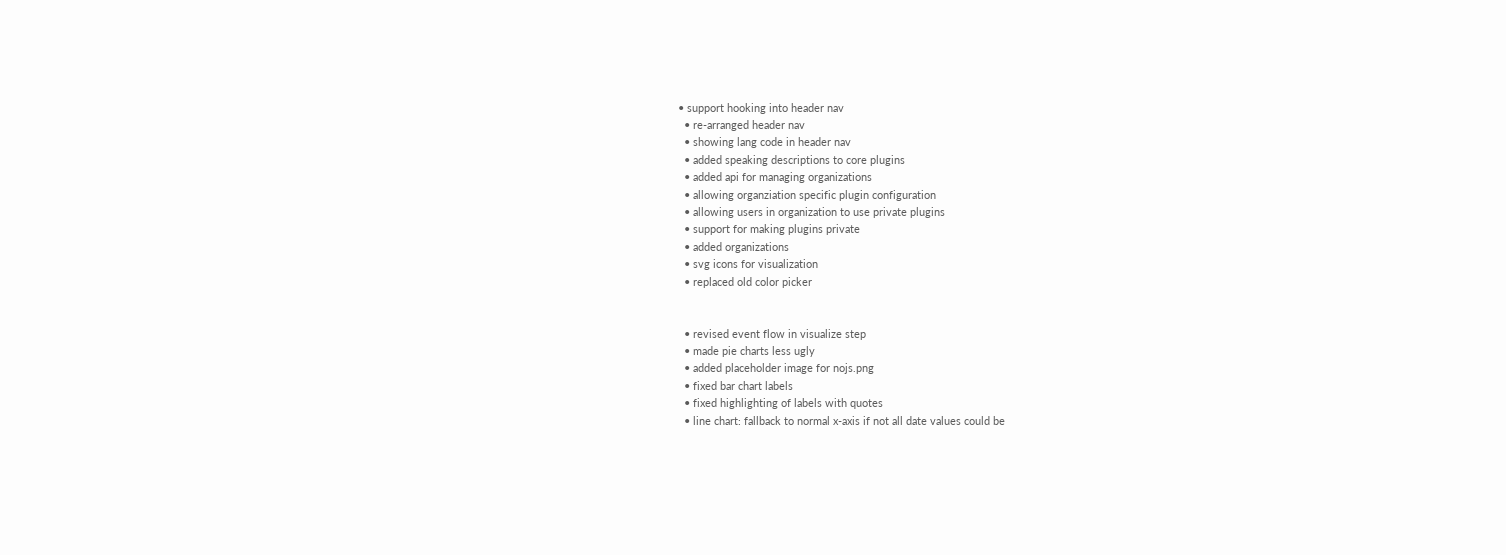• support hooking into header nav
  • re-arranged header nav
  • showing lang code in header nav
  • added speaking descriptions to core plugins
  • added api for managing organizations
  • allowing organziation specific plugin configuration
  • allowing users in organization to use private plugins
  • support for making plugins private
  • added organizations
  • svg icons for visualization
  • replaced old color picker


  • revised event flow in visualize step
  • made pie charts less ugly
  • added placeholder image for nojs.png
  • fixed bar chart labels
  • fixed highlighting of labels with quotes
  • line chart: fallback to normal x-axis if not all date values could be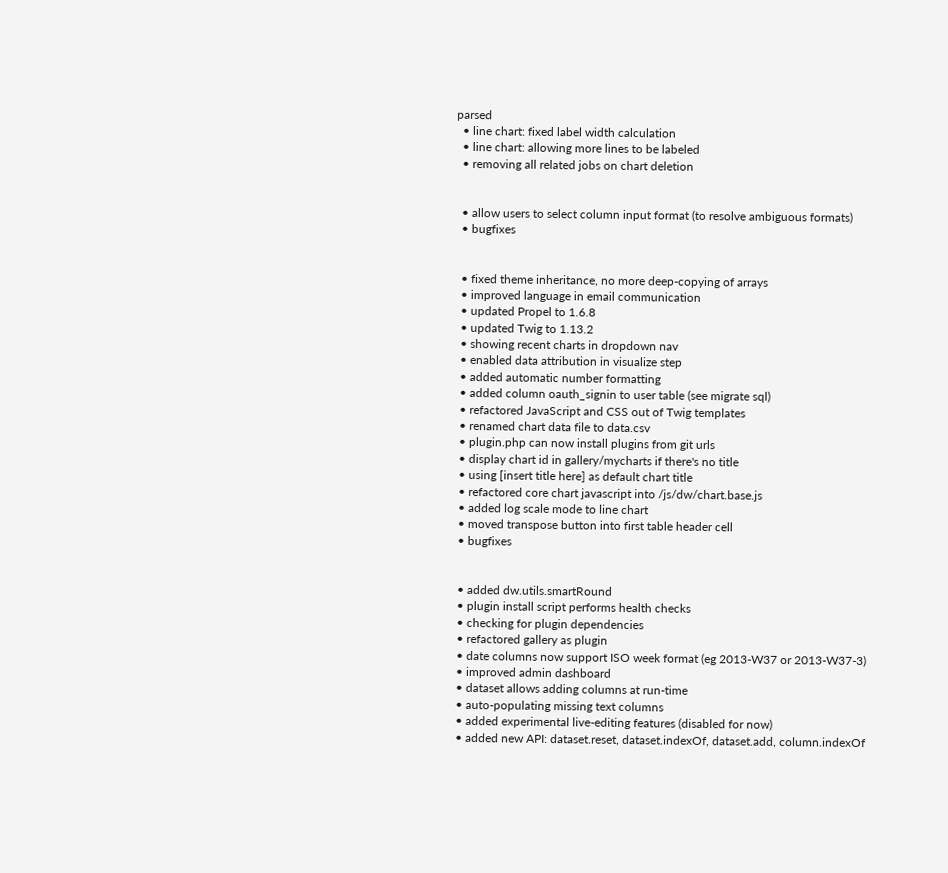parsed
  • line chart: fixed label width calculation
  • line chart: allowing more lines to be labeled
  • removing all related jobs on chart deletion


  • allow users to select column input format (to resolve ambiguous formats)
  • bugfixes


  • fixed theme inheritance, no more deep-copying of arrays
  • improved language in email communication
  • updated Propel to 1.6.8
  • updated Twig to 1.13.2
  • showing recent charts in dropdown nav
  • enabled data attribution in visualize step
  • added automatic number formatting
  • added column oauth_signin to user table (see migrate sql)
  • refactored JavaScript and CSS out of Twig templates
  • renamed chart data file to data.csv
  • plugin.php can now install plugins from git urls
  • display chart id in gallery/mycharts if there's no title
  • using [insert title here] as default chart title
  • refactored core chart javascript into /js/dw/chart.base.js
  • added log scale mode to line chart
  • moved transpose button into first table header cell
  • bugfixes


  • added dw.utils.smartRound
  • plugin install script performs health checks
  • checking for plugin dependencies
  • refactored gallery as plugin
  • date columns now support ISO week format (eg 2013-W37 or 2013-W37-3)
  • improved admin dashboard
  • dataset allows adding columns at run-time
  • auto-populating missing text columns
  • added experimental live-editing features (disabled for now)
  • added new API: dataset.reset, dataset.indexOf, dataset.add, column.indexOf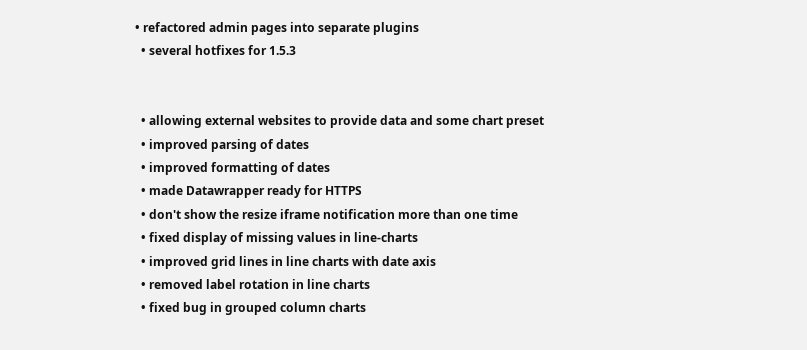• refactored admin pages into separate plugins
  • several hotfixes for 1.5.3


  • allowing external websites to provide data and some chart preset
  • improved parsing of dates
  • improved formatting of dates
  • made Datawrapper ready for HTTPS
  • don't show the resize iframe notification more than one time
  • fixed display of missing values in line-charts
  • improved grid lines in line charts with date axis
  • removed label rotation in line charts
  • fixed bug in grouped column charts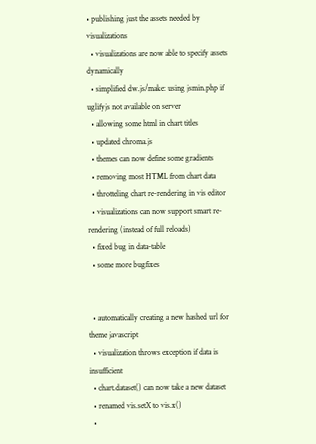• publishing just the assets needed by visualizations
  • visualizations are now able to specify assets dynamically
  • simplified dw.js/make: using jsmin.php if uglifyjs not available on server
  • allowing some html in chart titles
  • updated chroma.js
  • themes can now define some gradients
  • removing most HTML from chart data
  • throtteling chart re-rendering in vis editor
  • visualizations can now support smart re-rendering (instead of full reloads)
  • fixed bug in data-table
  • some more bugfixes


  • automatically creating a new hashed url for theme javascript
  • visualization throws exception if data is insufficient
  • chart.dataset() can now take a new dataset
  • renamed vis.setX to vis.x()
  •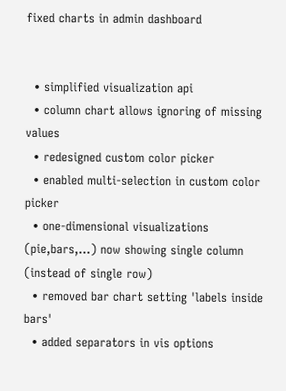fixed charts in admin dashboard


  • simplified visualization api
  • column chart allows ignoring of missing values
  • redesigned custom color picker
  • enabled multi-selection in custom color picker
  • one-dimensional visualizations (pie,bars,...) now showing single column (instead of single row)
  • removed bar chart setting 'labels inside bars'
  • added separators in vis options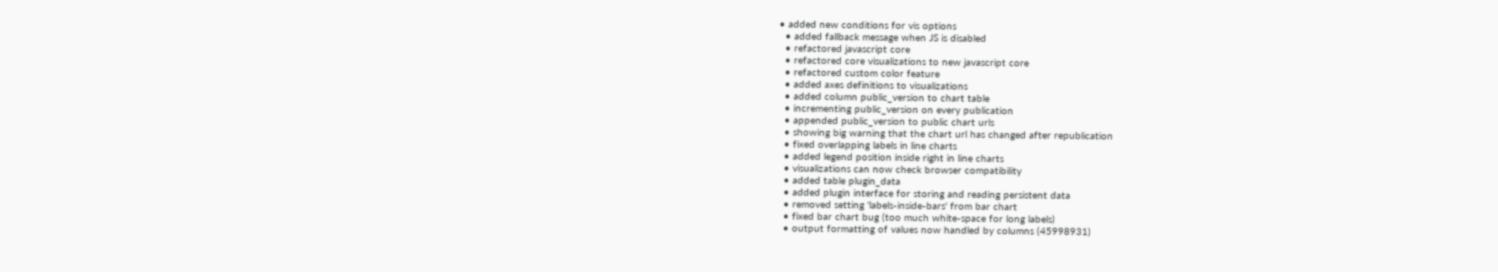• added new conditions for vis options
  • added fallback message when JS is disabled
  • refactored javascript core
  • refactored core visualizations to new javascript core
  • refactored custom color feature
  • added axes definitions to visualizations
  • added column public_version to chart table
  • incrementing public_version on every publication
  • appended public_version to public chart urls
  • showing big warning that the chart url has changed after republication
  • fixed overlapping labels in line charts
  • added legend position inside right in line charts
  • visualizations can now check browser compatibility
  • added table plugin_data
  • added plugin interface for storing and reading persistent data
  • removed setting 'labels-inside-bars' from bar chart
  • fixed bar chart bug (too much white-space for long labels)
  • output formatting of values now handled by columns (45998931)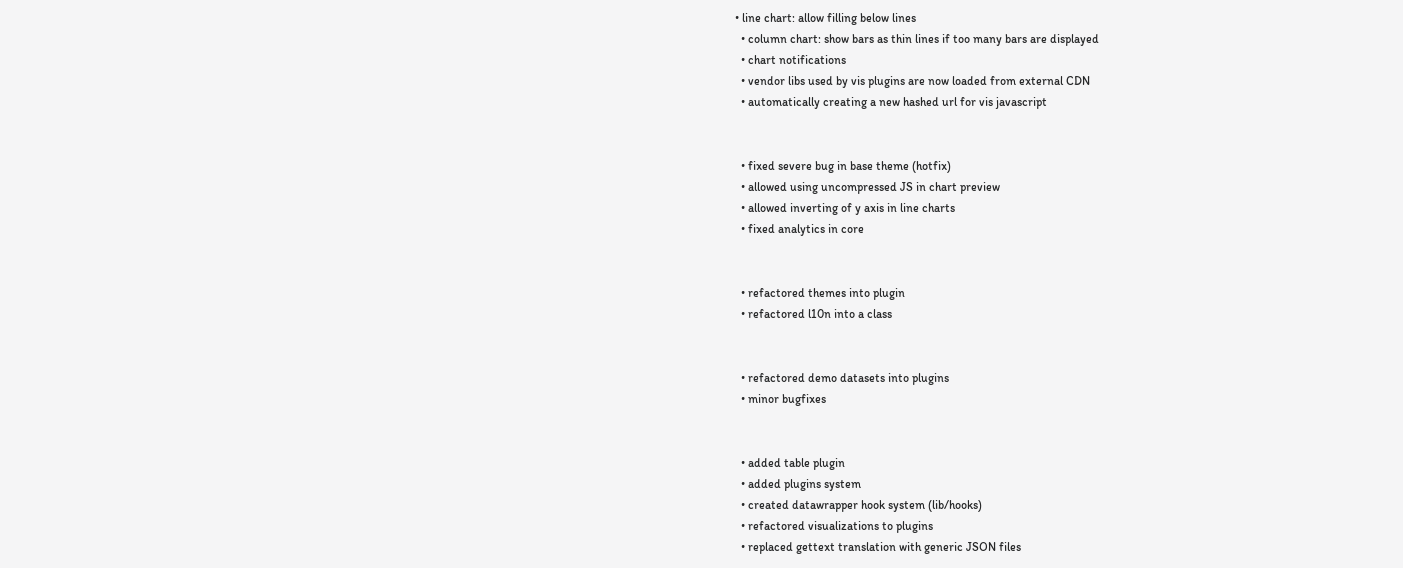• line chart: allow filling below lines
  • column chart: show bars as thin lines if too many bars are displayed
  • chart notifications
  • vendor libs used by vis plugins are now loaded from external CDN
  • automatically creating a new hashed url for vis javascript


  • fixed severe bug in base theme (hotfix)
  • allowed using uncompressed JS in chart preview
  • allowed inverting of y axis in line charts
  • fixed analytics in core


  • refactored themes into plugin
  • refactored l10n into a class


  • refactored demo datasets into plugins
  • minor bugfixes


  • added table plugin
  • added plugins system
  • created datawrapper hook system (lib/hooks)
  • refactored visualizations to plugins
  • replaced gettext translation with generic JSON files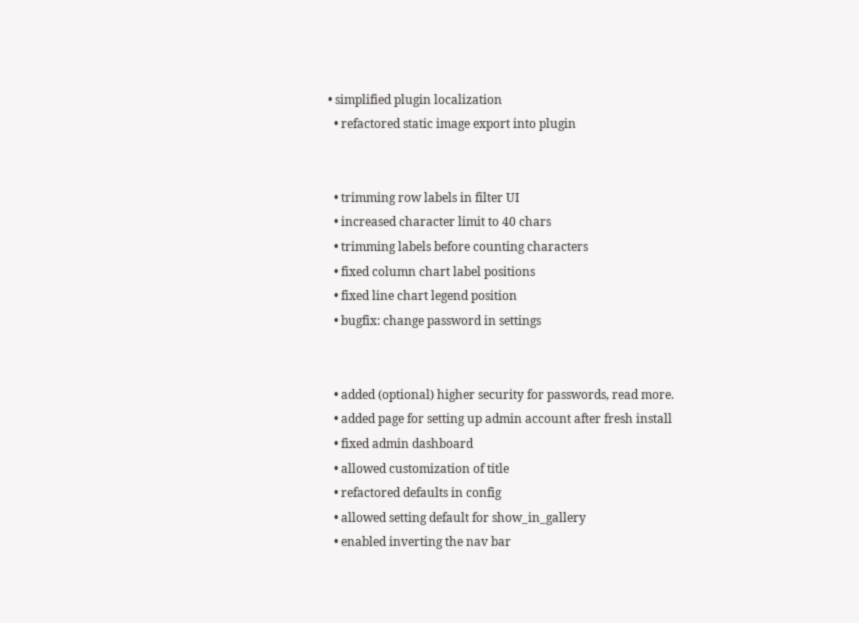• simplified plugin localization
  • refactored static image export into plugin


  • trimming row labels in filter UI
  • increased character limit to 40 chars
  • trimming labels before counting characters
  • fixed column chart label positions
  • fixed line chart legend position
  • bugfix: change password in settings


  • added (optional) higher security for passwords, read more.
  • added page for setting up admin account after fresh install
  • fixed admin dashboard
  • allowed customization of title
  • refactored defaults in config
  • allowed setting default for show_in_gallery
  • enabled inverting the nav bar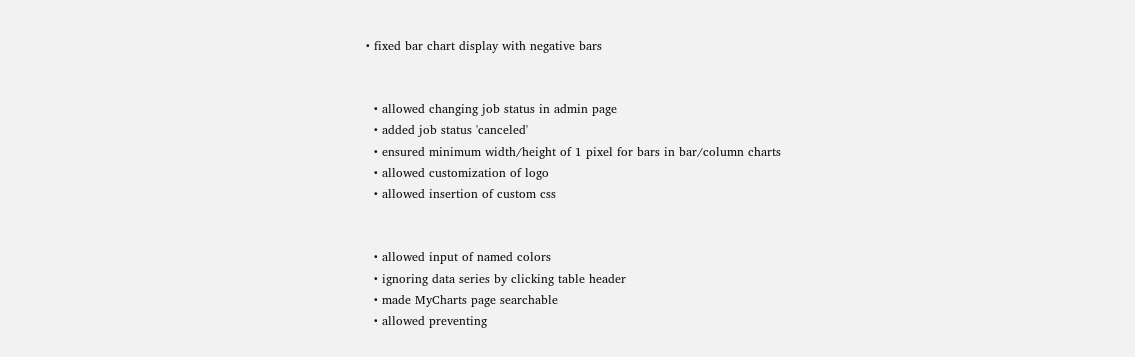• fixed bar chart display with negative bars


  • allowed changing job status in admin page
  • added job status 'canceled'
  • ensured minimum width/height of 1 pixel for bars in bar/column charts
  • allowed customization of logo
  • allowed insertion of custom css


  • allowed input of named colors
  • ignoring data series by clicking table header
  • made MyCharts page searchable
  • allowed preventing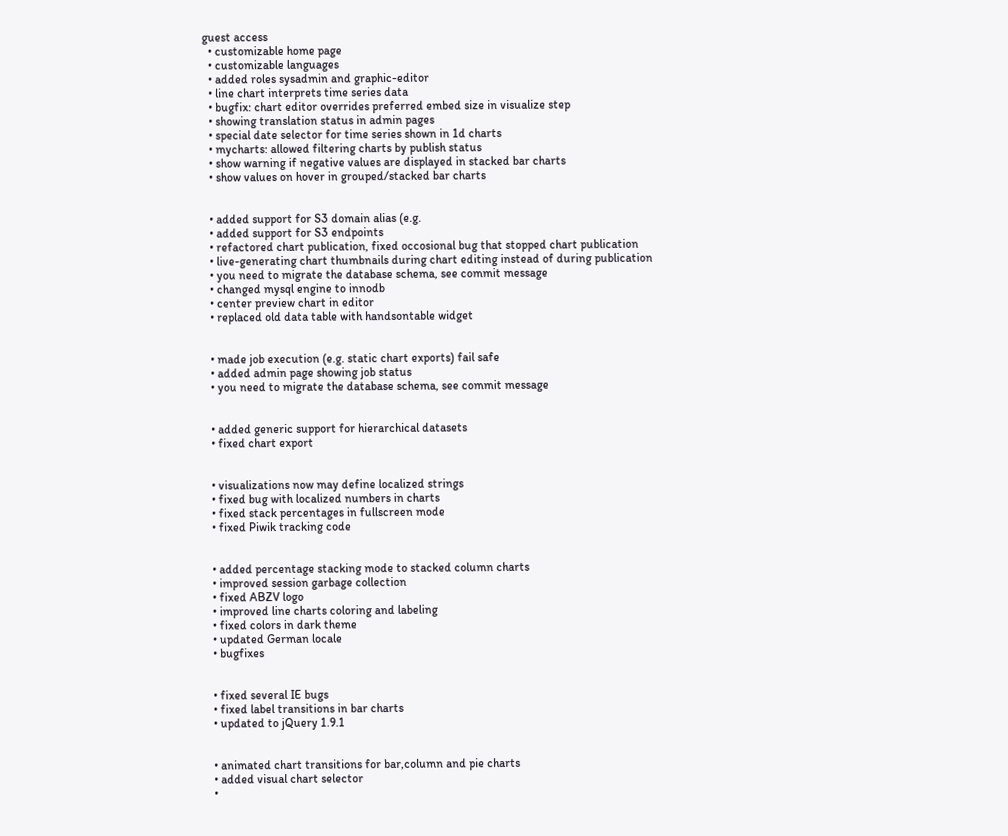guest access
  • customizable home page
  • customizable languages
  • added roles sysadmin and graphic-editor
  • line chart interprets time series data
  • bugfix: chart editor overrides preferred embed size in visualize step
  • showing translation status in admin pages
  • special date selector for time series shown in 1d charts
  • mycharts: allowed filtering charts by publish status
  • show warning if negative values are displayed in stacked bar charts
  • show values on hover in grouped/stacked bar charts


  • added support for S3 domain alias (e.g.
  • added support for S3 endpoints
  • refactored chart publication, fixed occosional bug that stopped chart publication
  • live-generating chart thumbnails during chart editing instead of during publication
  • you need to migrate the database schema, see commit message
  • changed mysql engine to innodb
  • center preview chart in editor
  • replaced old data table with handsontable widget


  • made job execution (e.g. static chart exports) fail safe
  • added admin page showing job status
  • you need to migrate the database schema, see commit message


  • added generic support for hierarchical datasets
  • fixed chart export


  • visualizations now may define localized strings
  • fixed bug with localized numbers in charts
  • fixed stack percentages in fullscreen mode
  • fixed Piwik tracking code


  • added percentage stacking mode to stacked column charts
  • improved session garbage collection
  • fixed ABZV logo
  • improved line charts coloring and labeling
  • fixed colors in dark theme
  • updated German locale
  • bugfixes


  • fixed several IE bugs
  • fixed label transitions in bar charts
  • updated to jQuery 1.9.1


  • animated chart transitions for bar,column and pie charts
  • added visual chart selector
  •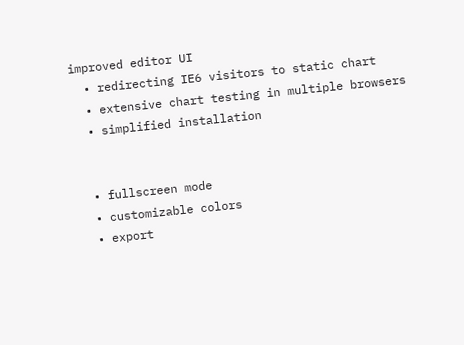improved editor UI
  • redirecting IE6 visitors to static chart
  • extensive chart testing in multiple browsers
  • simplified installation


  • fullscreen mode
  • customizable colors
  • export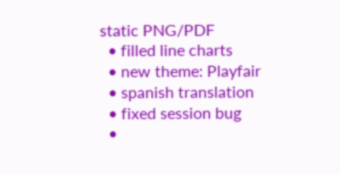static PNG/PDF
  • filled line charts
  • new theme: Playfair
  • spanish translation
  • fixed session bug
  •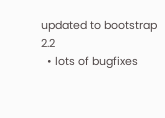updated to bootstrap 2.2
  • lots of bugfixes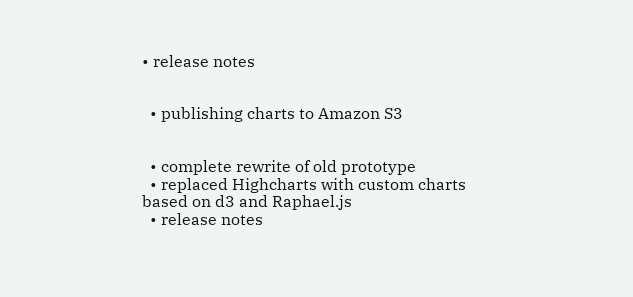• release notes


  • publishing charts to Amazon S3


  • complete rewrite of old prototype
  • replaced Highcharts with custom charts based on d3 and Raphael.js
  • release notes